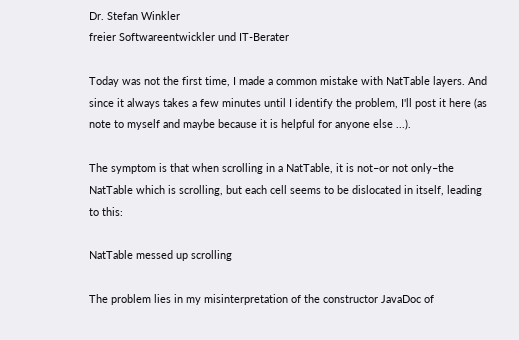Dr. Stefan Winkler
freier Softwareentwickler und IT-Berater

Today was not the first time, I made a common mistake with NatTable layers. And since it always takes a few minutes until I identify the problem, I'll post it here (as note to myself and maybe because it is helpful for anyone else ...).

The symptom is that when scrolling in a NatTable, it is not–or not only–the NatTable which is scrolling, but each cell seems to be dislocated in itself, leading to this:

NatTable messed up scrolling

The problem lies in my misinterpretation of the constructor JavaDoc of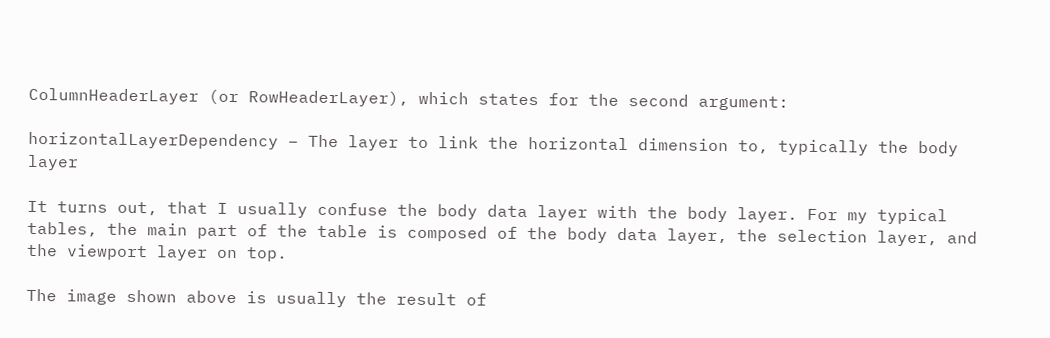ColumnHeaderLayer (or RowHeaderLayer), which states for the second argument:

horizontalLayerDependency – The layer to link the horizontal dimension to, typically the body layer

It turns out, that I usually confuse the body data layer with the body layer. For my typical tables, the main part of the table is composed of the body data layer, the selection layer, and the viewport layer on top.

The image shown above is usually the result of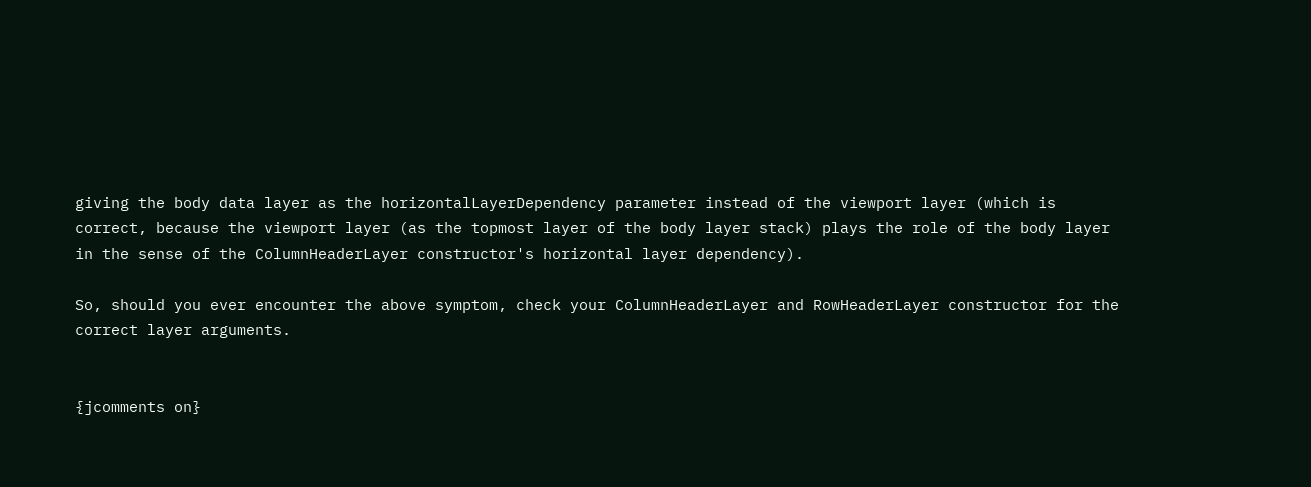giving the body data layer as the horizontalLayerDependency parameter instead of the viewport layer (which is correct, because the viewport layer (as the topmost layer of the body layer stack) plays the role of the body layer in the sense of the ColumnHeaderLayer constructor's horizontal layer dependency).

So, should you ever encounter the above symptom, check your ColumnHeaderLayer and RowHeaderLayer constructor for the correct layer arguments.


{jcomments on}